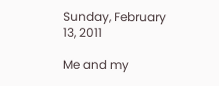Sunday, February 13, 2011

Me and my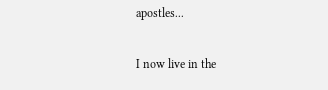apostles...

I now live in the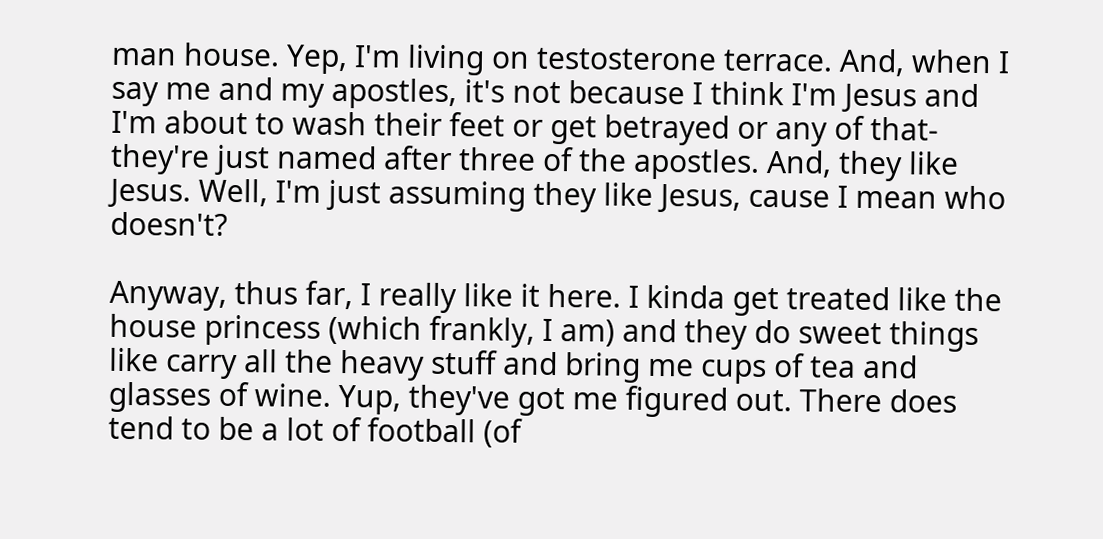man house. Yep, I'm living on testosterone terrace. And, when I say me and my apostles, it's not because I think I'm Jesus and I'm about to wash their feet or get betrayed or any of that- they're just named after three of the apostles. And, they like Jesus. Well, I'm just assuming they like Jesus, cause I mean who doesn't?

Anyway, thus far, I really like it here. I kinda get treated like the house princess (which frankly, I am) and they do sweet things like carry all the heavy stuff and bring me cups of tea and glasses of wine. Yup, they've got me figured out. There does tend to be a lot of football (of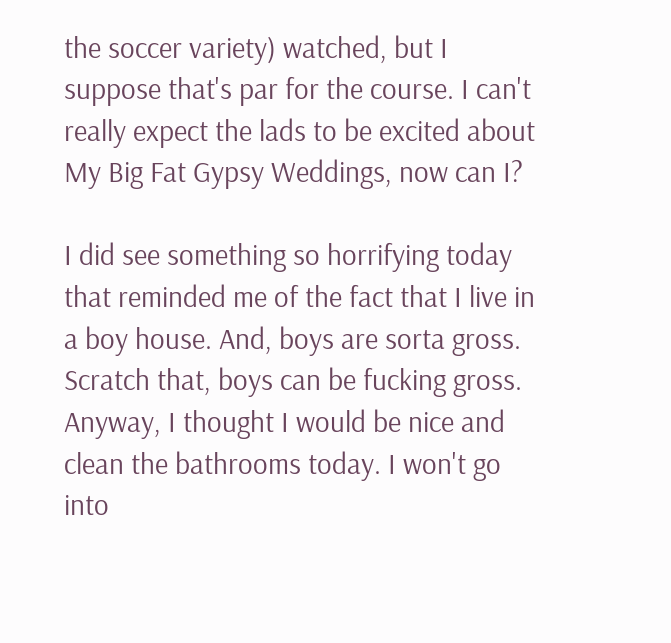the soccer variety) watched, but I suppose that's par for the course. I can't really expect the lads to be excited about My Big Fat Gypsy Weddings, now can I?

I did see something so horrifying today that reminded me of the fact that I live in a boy house. And, boys are sorta gross. Scratch that, boys can be fucking gross. Anyway, I thought I would be nice and clean the bathrooms today. I won't go into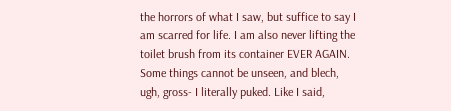the horrors of what I saw, but suffice to say I am scarred for life. I am also never lifting the toilet brush from its container EVER AGAIN. Some things cannot be unseen, and blech, ugh, gross- I literally puked. Like I said,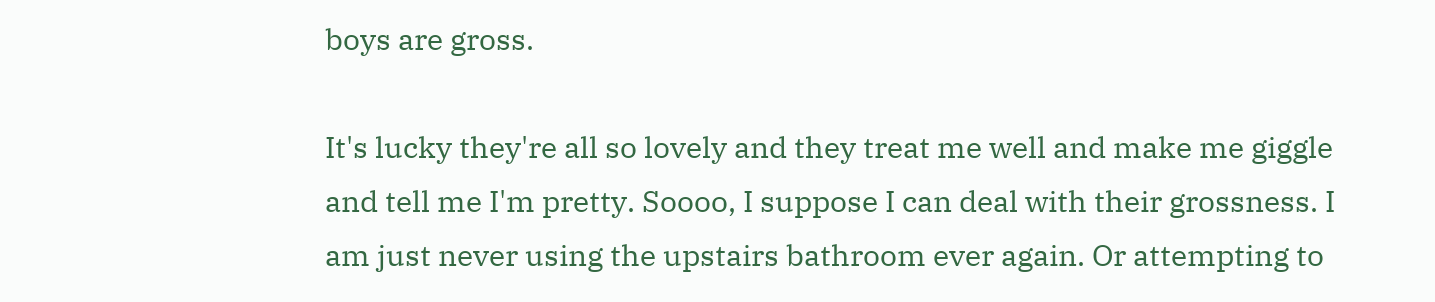boys are gross.

It's lucky they're all so lovely and they treat me well and make me giggle and tell me I'm pretty. Soooo, I suppose I can deal with their grossness. I am just never using the upstairs bathroom ever again. Or attempting to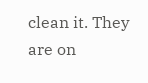clean it. They are on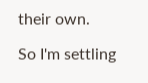their own.

So I'm settling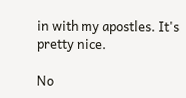in with my apostles. It's pretty nice.

No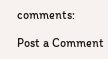comments:

Post a Comment